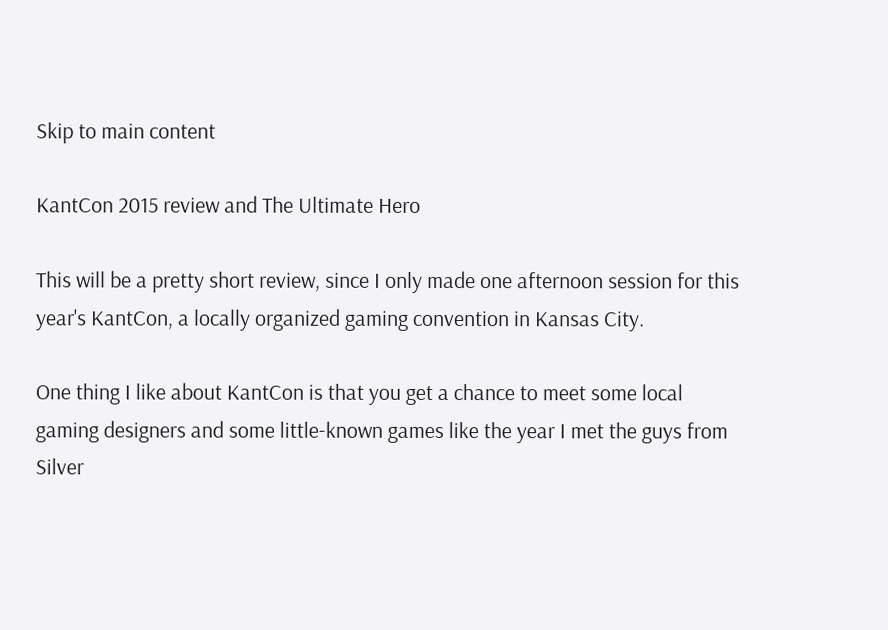Skip to main content

KantCon 2015 review and The Ultimate Hero

This will be a pretty short review, since I only made one afternoon session for this year's KantCon, a locally organized gaming convention in Kansas City.

One thing I like about KantCon is that you get a chance to meet some local gaming designers and some little-known games like the year I met the guys from Silver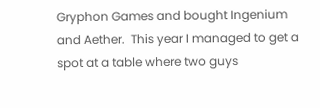Gryphon Games and bought Ingenium and Aether.  This year I managed to get a spot at a table where two guys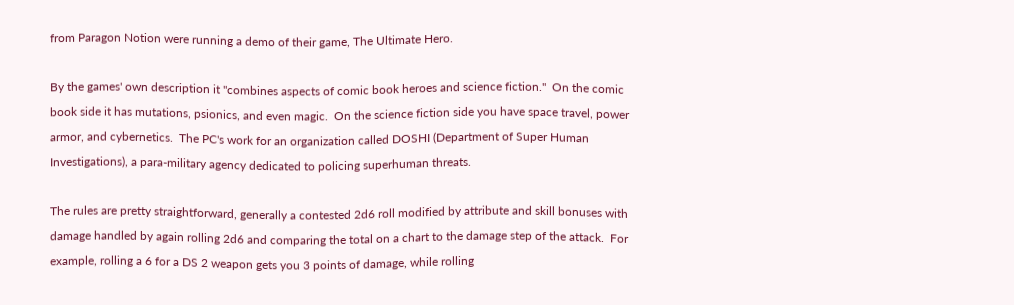from Paragon Notion were running a demo of their game, The Ultimate Hero.

By the games' own description it "combines aspects of comic book heroes and science fiction."  On the comic book side it has mutations, psionics, and even magic.  On the science fiction side you have space travel, power armor, and cybernetics.  The PC's work for an organization called DOSHI (Department of Super Human Investigations), a para-military agency dedicated to policing superhuman threats.

The rules are pretty straightforward, generally a contested 2d6 roll modified by attribute and skill bonuses with damage handled by again rolling 2d6 and comparing the total on a chart to the damage step of the attack.  For example, rolling a 6 for a DS 2 weapon gets you 3 points of damage, while rolling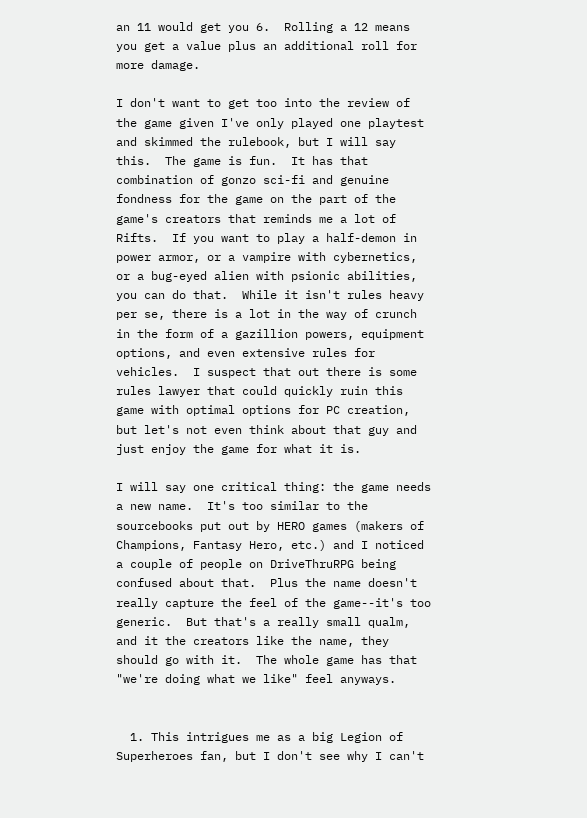an 11 would get you 6.  Rolling a 12 means you get a value plus an additional roll for more damage.

I don't want to get too into the review of the game given I've only played one playtest and skimmed the rulebook, but I will say this.  The game is fun.  It has that combination of gonzo sci-fi and genuine fondness for the game on the part of the game's creators that reminds me a lot of Rifts.  If you want to play a half-demon in power armor, or a vampire with cybernetics, or a bug-eyed alien with psionic abilities, you can do that.  While it isn't rules heavy per se, there is a lot in the way of crunch in the form of a gazillion powers, equipment options, and even extensive rules for vehicles.  I suspect that out there is some rules lawyer that could quickly ruin this game with optimal options for PC creation, but let's not even think about that guy and just enjoy the game for what it is.

I will say one critical thing: the game needs a new name.  It's too similar to the sourcebooks put out by HERO games (makers of Champions, Fantasy Hero, etc.) and I noticed a couple of people on DriveThruRPG being confused about that.  Plus the name doesn't really capture the feel of the game--it's too generic.  But that's a really small qualm, and it the creators like the name, they should go with it.  The whole game has that "we're doing what we like" feel anyways.


  1. This intrigues me as a big Legion of Superheroes fan, but I don't see why I can't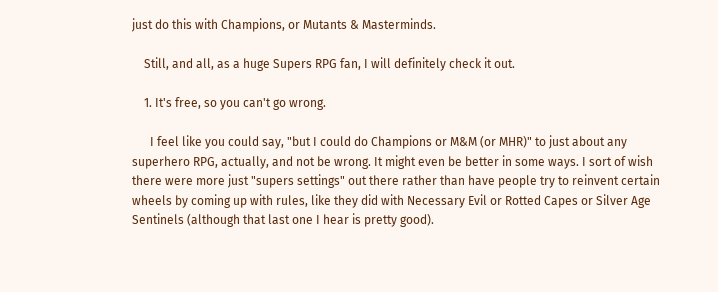just do this with Champions, or Mutants & Masterminds.

    Still, and all, as a huge Supers RPG fan, I will definitely check it out.

    1. It's free, so you can't go wrong.

      I feel like you could say, "but I could do Champions or M&M (or MHR)" to just about any superhero RPG, actually, and not be wrong. It might even be better in some ways. I sort of wish there were more just "supers settings" out there rather than have people try to reinvent certain wheels by coming up with rules, like they did with Necessary Evil or Rotted Capes or Silver Age Sentinels (although that last one I hear is pretty good).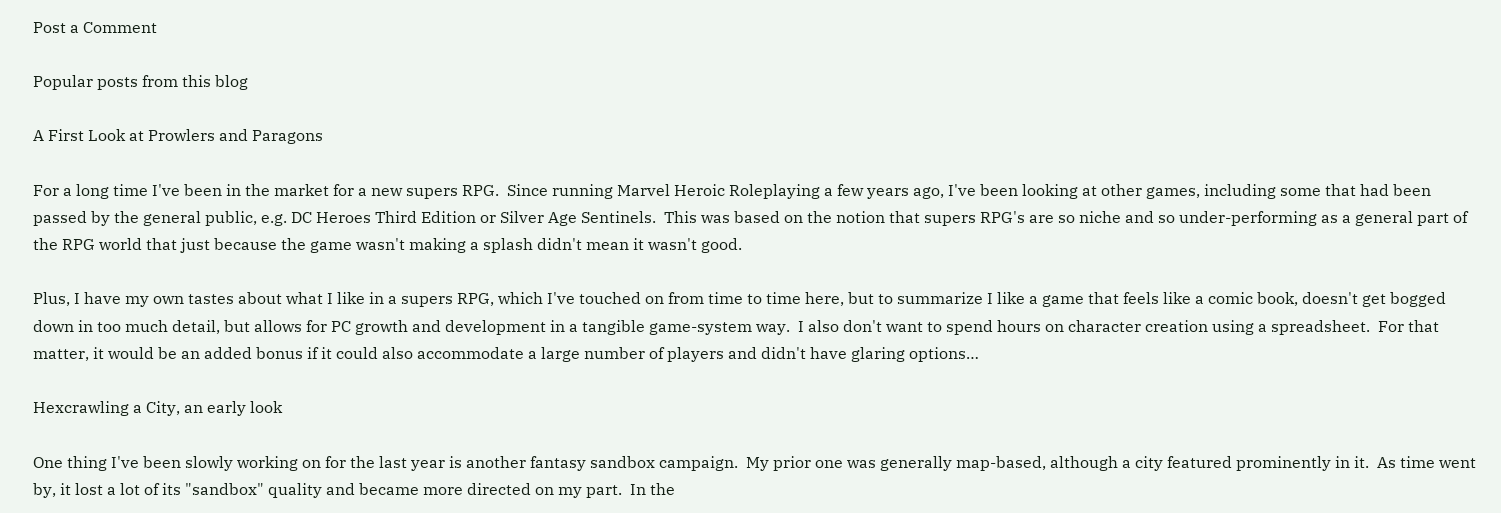Post a Comment

Popular posts from this blog

A First Look at Prowlers and Paragons

For a long time I've been in the market for a new supers RPG.  Since running Marvel Heroic Roleplaying a few years ago, I've been looking at other games, including some that had been passed by the general public, e.g. DC Heroes Third Edition or Silver Age Sentinels.  This was based on the notion that supers RPG's are so niche and so under-performing as a general part of the RPG world that just because the game wasn't making a splash didn't mean it wasn't good.

Plus, I have my own tastes about what I like in a supers RPG, which I've touched on from time to time here, but to summarize I like a game that feels like a comic book, doesn't get bogged down in too much detail, but allows for PC growth and development in a tangible game-system way.  I also don't want to spend hours on character creation using a spreadsheet.  For that matter, it would be an added bonus if it could also accommodate a large number of players and didn't have glaring options…

Hexcrawling a City, an early look

One thing I've been slowly working on for the last year is another fantasy sandbox campaign.  My prior one was generally map-based, although a city featured prominently in it.  As time went by, it lost a lot of its "sandbox" quality and became more directed on my part.  In the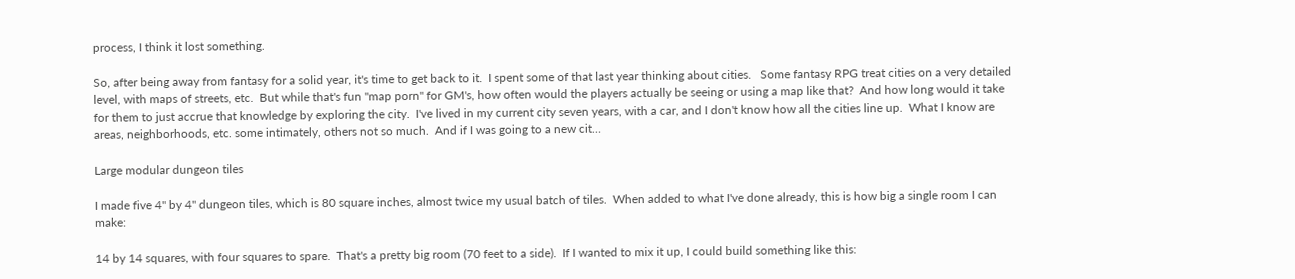process, I think it lost something.

So, after being away from fantasy for a solid year, it's time to get back to it.  I spent some of that last year thinking about cities.   Some fantasy RPG treat cities on a very detailed level, with maps of streets, etc.  But while that's fun "map porn" for GM's, how often would the players actually be seeing or using a map like that?  And how long would it take for them to just accrue that knowledge by exploring the city.  I've lived in my current city seven years, with a car, and I don't know how all the cities line up.  What I know are areas, neighborhoods, etc. some intimately, others not so much.  And if I was going to a new cit…

Large modular dungeon tiles

I made five 4" by 4" dungeon tiles, which is 80 square inches, almost twice my usual batch of tiles.  When added to what I've done already, this is how big a single room I can make:

14 by 14 squares, with four squares to spare.  That's a pretty big room (70 feet to a side).  If I wanted to mix it up, I could build something like this: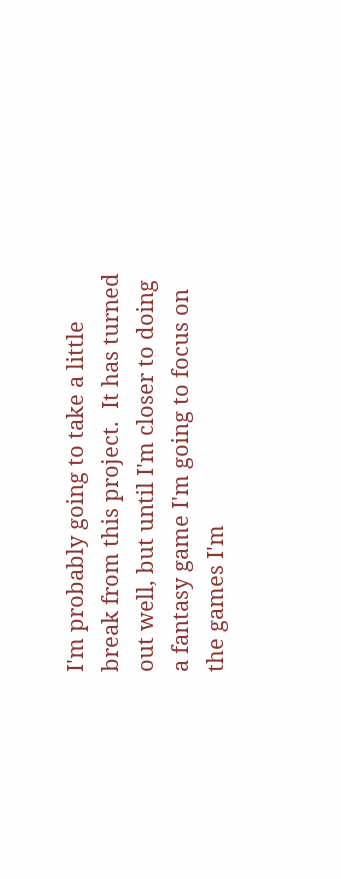I'm probably going to take a little break from this project.  It has turned out well, but until I'm closer to doing a fantasy game I'm going to focus on the games I'm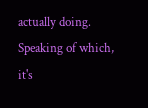actually doing.
Speaking of which, it's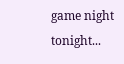game night tonight...